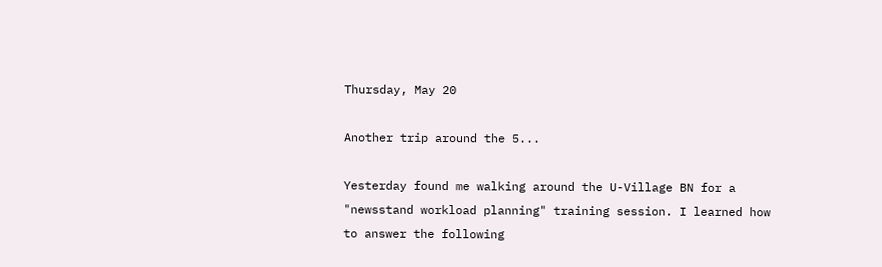Thursday, May 20

Another trip around the 5...

Yesterday found me walking around the U-Village BN for a "newsstand workload planning" training session. I learned how to answer the following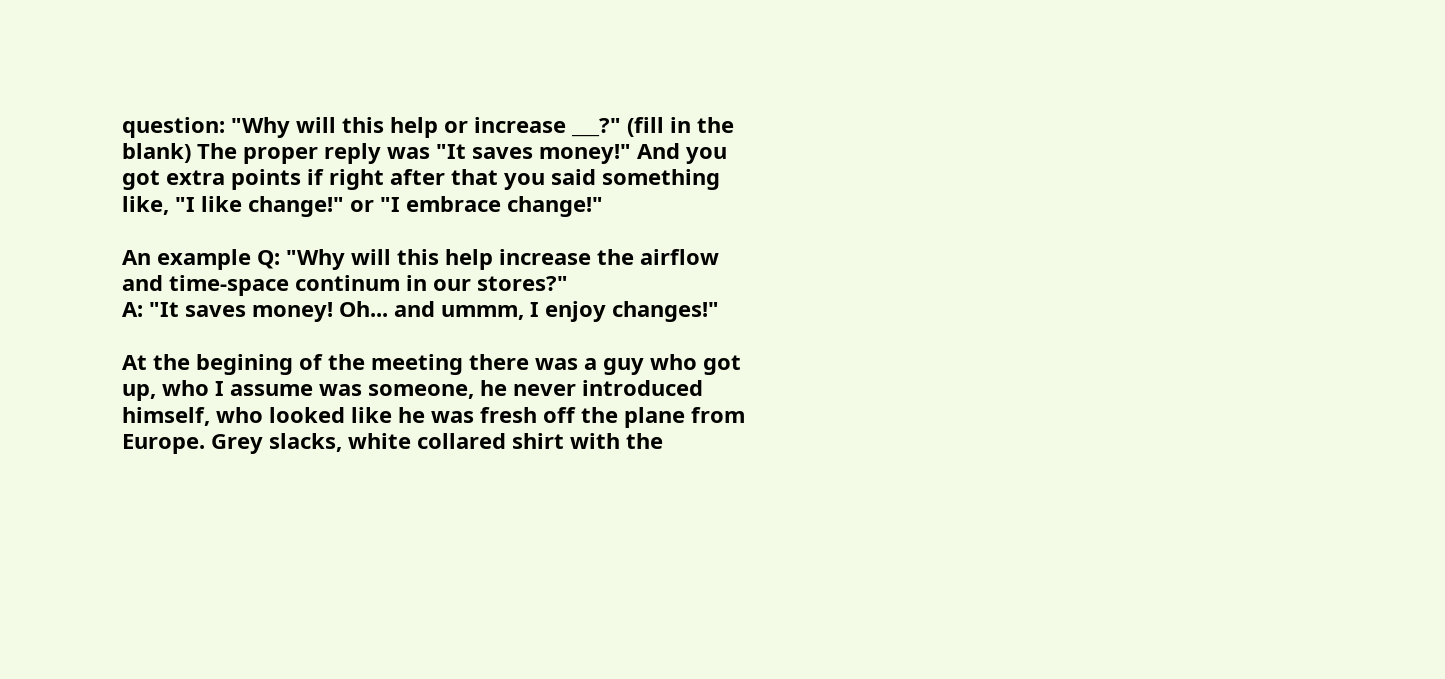question: "Why will this help or increase ___?" (fill in the blank) The proper reply was "It saves money!" And you got extra points if right after that you said something like, "I like change!" or "I embrace change!"

An example Q: "Why will this help increase the airflow and time-space continum in our stores?"
A: "It saves money! Oh... and ummm, I enjoy changes!"

At the begining of the meeting there was a guy who got up, who I assume was someone, he never introduced himself, who looked like he was fresh off the plane from Europe. Grey slacks, white collared shirt with the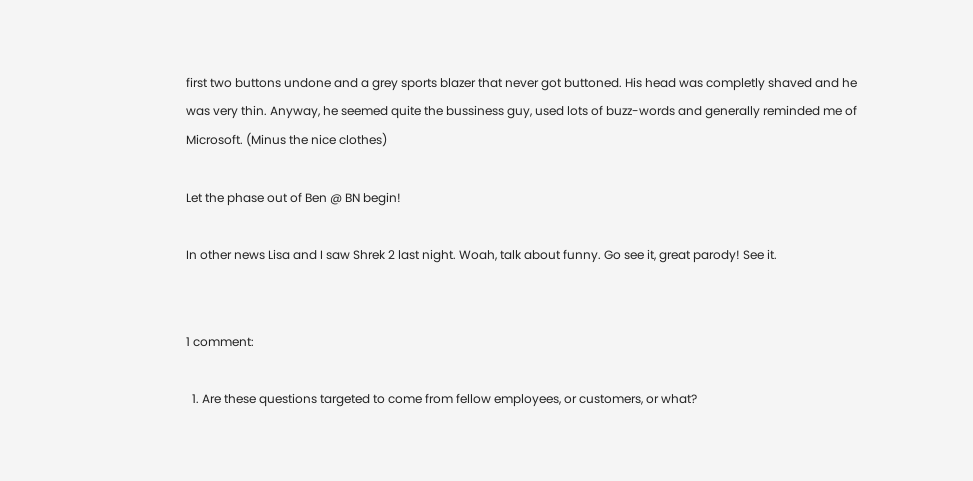first two buttons undone and a grey sports blazer that never got buttoned. His head was completly shaved and he was very thin. Anyway, he seemed quite the bussiness guy, used lots of buzz-words and generally reminded me of Microsoft. (Minus the nice clothes)

Let the phase out of Ben @ BN begin!

In other news Lisa and I saw Shrek 2 last night. Woah, talk about funny. Go see it, great parody! See it.


1 comment:

  1. Are these questions targeted to come from fellow employees, or customers, or what?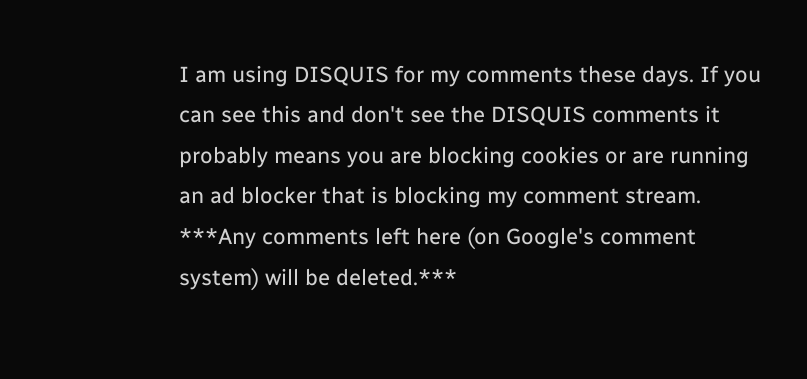I am using DISQUIS for my comments these days. If you can see this and don't see the DISQUIS comments it probably means you are blocking cookies or are running an ad blocker that is blocking my comment stream. ***Any comments left here (on Google's comment system) will be deleted.***